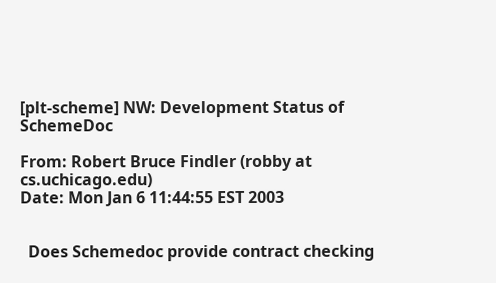[plt-scheme] NW: Development Status of SchemeDoc

From: Robert Bruce Findler (robby at cs.uchicago.edu)
Date: Mon Jan 6 11:44:55 EST 2003


  Does Schemedoc provide contract checking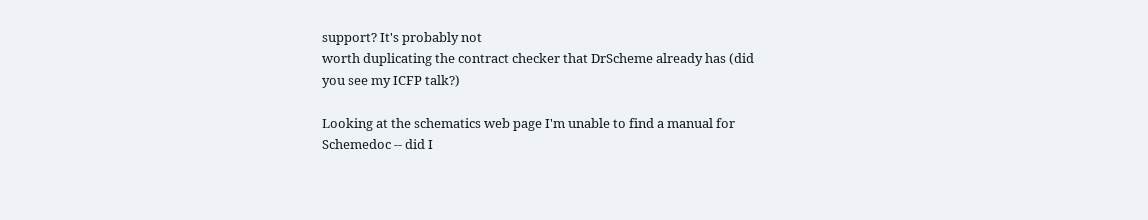support? It's probably not
worth duplicating the contract checker that DrScheme already has (did
you see my ICFP talk?)

Looking at the schematics web page I'm unable to find a manual for
Schemedoc -- did I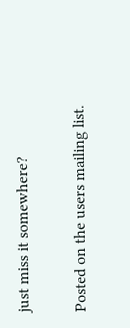just miss it somewhere?


Posted on the users mailing list.